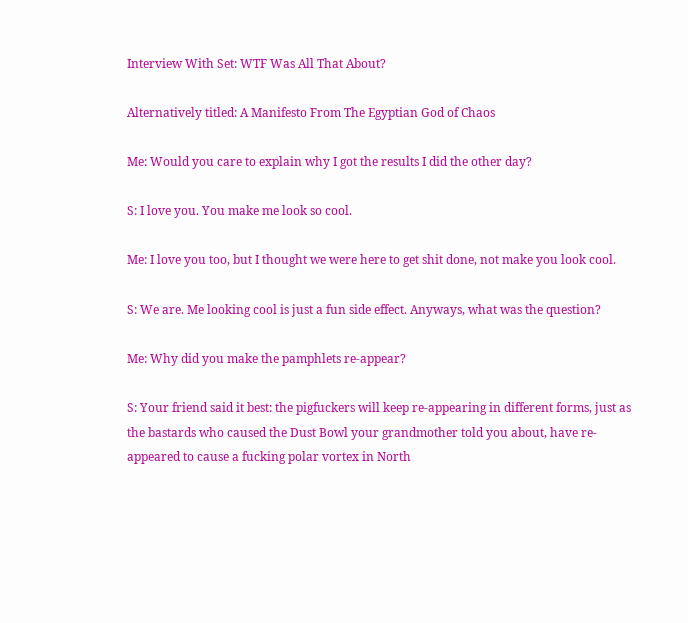Interview With Set: WTF Was All That About?

Alternatively titled: A Manifesto From The Egyptian God of Chaos

Me: Would you care to explain why I got the results I did the other day?

S: I love you. You make me look so cool.

Me: I love you too, but I thought we were here to get shit done, not make you look cool.

S: We are. Me looking cool is just a fun side effect. Anyways, what was the question?

Me: Why did you make the pamphlets re-appear?

S: Your friend said it best: the pigfuckers will keep re-appearing in different forms, just as the bastards who caused the Dust Bowl your grandmother told you about, have re-appeared to cause a fucking polar vortex in North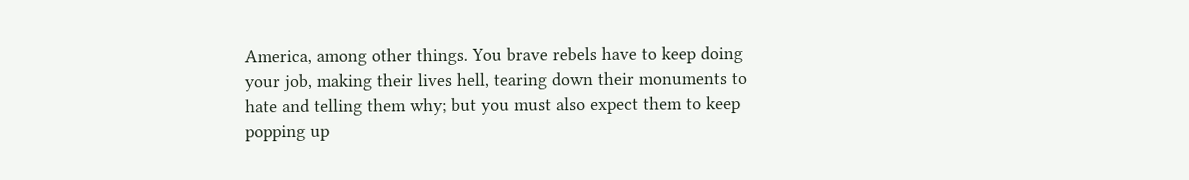America, among other things. You brave rebels have to keep doing your job, making their lives hell, tearing down their monuments to hate and telling them why; but you must also expect them to keep popping up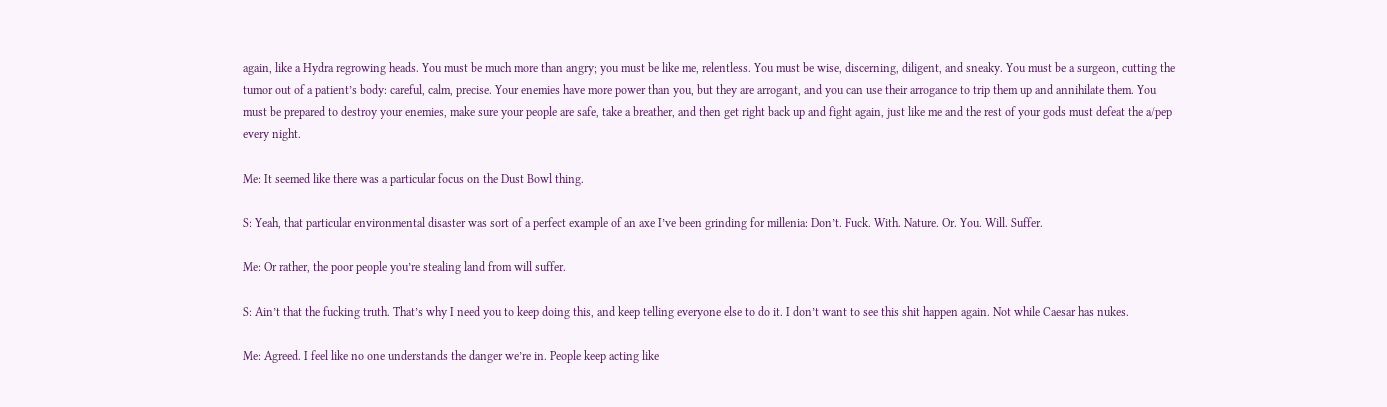again, like a Hydra regrowing heads. You must be much more than angry; you must be like me, relentless. You must be wise, discerning, diligent, and sneaky. You must be a surgeon, cutting the tumor out of a patient’s body: careful, calm, precise. Your enemies have more power than you, but they are arrogant, and you can use their arrogance to trip them up and annihilate them. You must be prepared to destroy your enemies, make sure your people are safe, take a breather, and then get right back up and fight again, just like me and the rest of your gods must defeat the a/pep every night.

Me: It seemed like there was a particular focus on the Dust Bowl thing.

S: Yeah, that particular environmental disaster was sort of a perfect example of an axe I’ve been grinding for millenia: Don’t. Fuck. With. Nature. Or. You. Will. Suffer.

Me: Or rather, the poor people you’re stealing land from will suffer.

S: Ain’t that the fucking truth. That’s why I need you to keep doing this, and keep telling everyone else to do it. I don’t want to see this shit happen again. Not while Caesar has nukes.

Me: Agreed. I feel like no one understands the danger we’re in. People keep acting like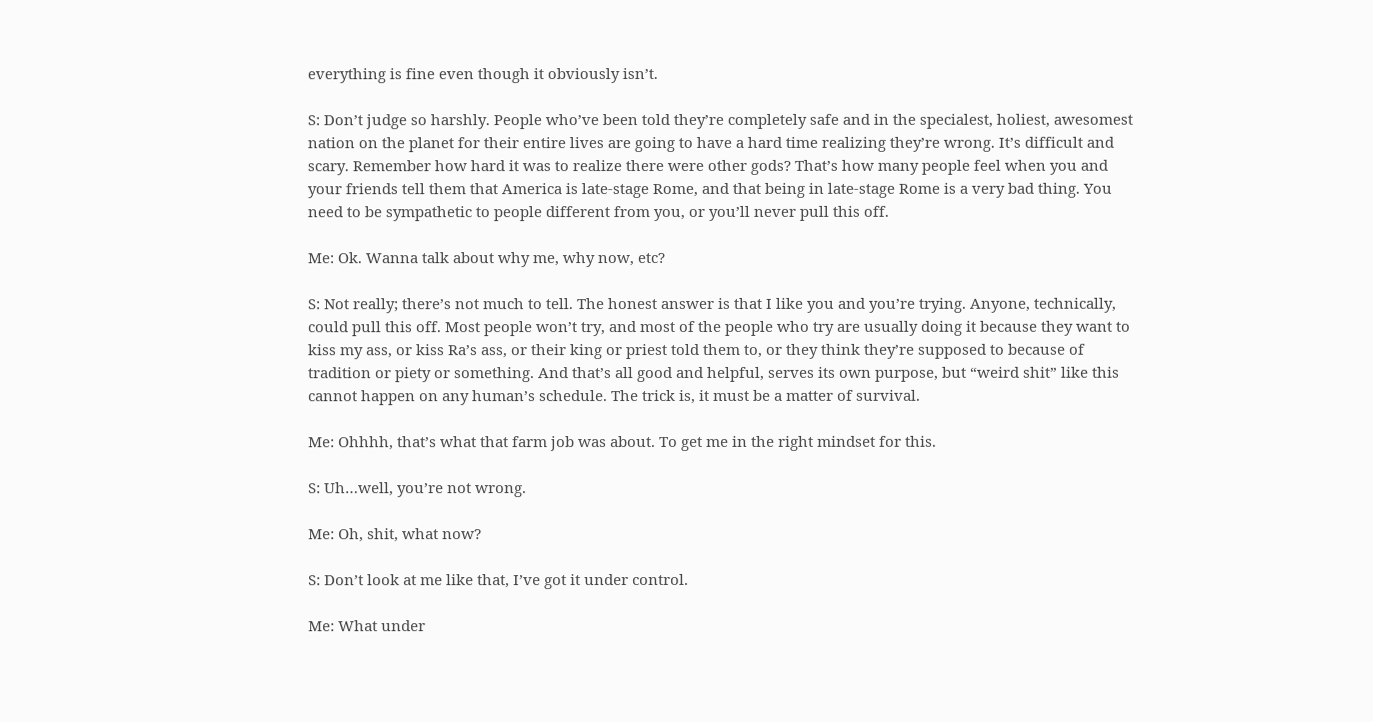everything is fine even though it obviously isn’t.

S: Don’t judge so harshly. People who’ve been told they’re completely safe and in the specialest, holiest, awesomest nation on the planet for their entire lives are going to have a hard time realizing they’re wrong. It’s difficult and scary. Remember how hard it was to realize there were other gods? That’s how many people feel when you and your friends tell them that America is late-stage Rome, and that being in late-stage Rome is a very bad thing. You need to be sympathetic to people different from you, or you’ll never pull this off.

Me: Ok. Wanna talk about why me, why now, etc?

S: Not really; there’s not much to tell. The honest answer is that I like you and you’re trying. Anyone, technically, could pull this off. Most people won’t try, and most of the people who try are usually doing it because they want to kiss my ass, or kiss Ra’s ass, or their king or priest told them to, or they think they’re supposed to because of tradition or piety or something. And that’s all good and helpful, serves its own purpose, but “weird shit” like this cannot happen on any human’s schedule. The trick is, it must be a matter of survival.

Me: Ohhhh, that’s what that farm job was about. To get me in the right mindset for this.

S: Uh…well, you’re not wrong.

Me: Oh, shit, what now?

S: Don’t look at me like that, I’ve got it under control.

Me: What under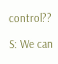control??

S: We can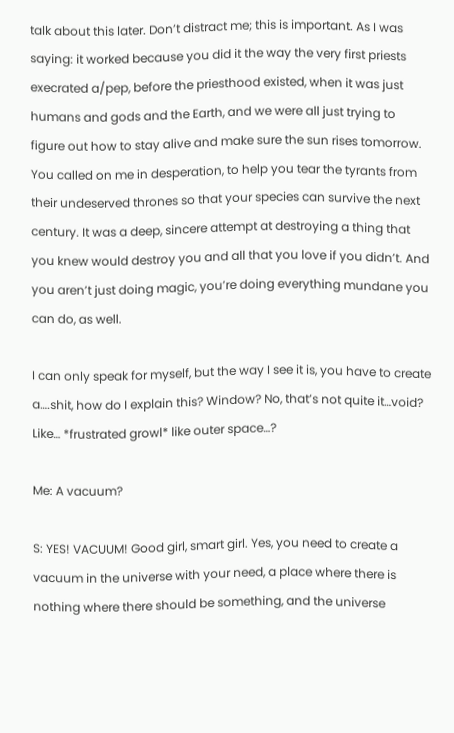talk about this later. Don’t distract me; this is important. As I was saying: it worked because you did it the way the very first priests execrated a/pep, before the priesthood existed, when it was just humans and gods and the Earth, and we were all just trying to figure out how to stay alive and make sure the sun rises tomorrow. You called on me in desperation, to help you tear the tyrants from their undeserved thrones so that your species can survive the next century. It was a deep, sincere attempt at destroying a thing that you knew would destroy you and all that you love if you didn’t. And you aren’t just doing magic, you’re doing everything mundane you can do, as well.

I can only speak for myself, but the way I see it is, you have to create a….shit, how do I explain this? Window? No, that’s not quite it…void? Like… *frustrated growl* like outer space…?

Me: A vacuum?

S: YES! VACUUM! Good girl, smart girl. Yes, you need to create a vacuum in the universe with your need, a place where there is nothing where there should be something, and the universe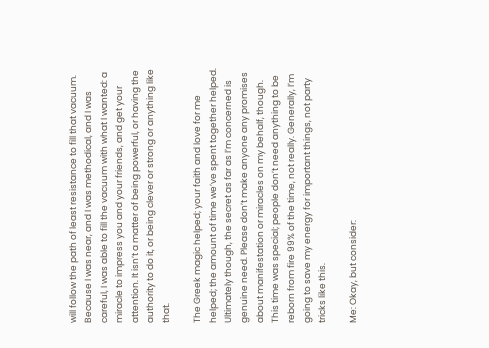will follow the path of least resistance to fill that vacuum. Because I was near, and I was methodical, and I was careful, I was able to fill the vacuum with what I wanted: a miracle to impress you and your friends, and get your attention. It isn’t a matter of being powerful, or having the authority to do it, or being clever or strong or anything like that.

The Greek magic helped; your faith and love for me helped; the amount of time we’ve spent together helped. Ultimately though, the secret as far as I’m concerned is genuine need. Please don’t make anyone any promises about manifestation or miracles on my behalf, though. This time was special; people don’t need anything to be reborn from fire 99% of the time, not really. Generally, I’m going to save my energy for important things, not party tricks like this.

Me: Okay, but consider: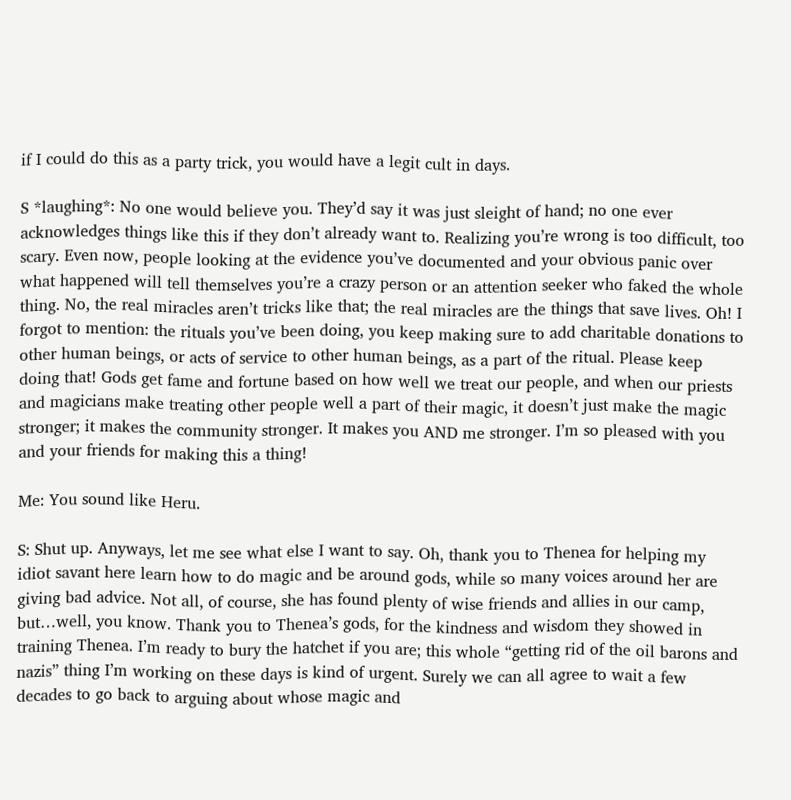if I could do this as a party trick, you would have a legit cult in days.

S *laughing*: No one would believe you. They’d say it was just sleight of hand; no one ever acknowledges things like this if they don’t already want to. Realizing you’re wrong is too difficult, too scary. Even now, people looking at the evidence you’ve documented and your obvious panic over what happened will tell themselves you’re a crazy person or an attention seeker who faked the whole thing. No, the real miracles aren’t tricks like that; the real miracles are the things that save lives. Oh! I forgot to mention: the rituals you’ve been doing, you keep making sure to add charitable donations to other human beings, or acts of service to other human beings, as a part of the ritual. Please keep doing that! Gods get fame and fortune based on how well we treat our people, and when our priests and magicians make treating other people well a part of their magic, it doesn’t just make the magic stronger; it makes the community stronger. It makes you AND me stronger. I’m so pleased with you and your friends for making this a thing!

Me: You sound like Heru.

S: Shut up. Anyways, let me see what else I want to say. Oh, thank you to Thenea for helping my idiot savant here learn how to do magic and be around gods, while so many voices around her are giving bad advice. Not all, of course, she has found plenty of wise friends and allies in our camp, but…well, you know. Thank you to Thenea’s gods, for the kindness and wisdom they showed in training Thenea. I’m ready to bury the hatchet if you are; this whole “getting rid of the oil barons and nazis” thing I’m working on these days is kind of urgent. Surely we can all agree to wait a few decades to go back to arguing about whose magic and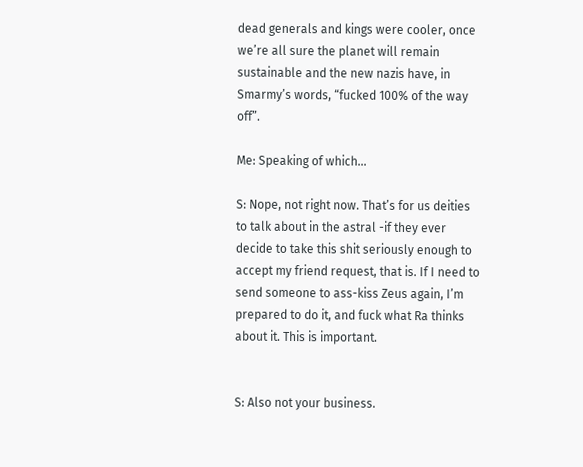dead generals and kings were cooler, once we’re all sure the planet will remain sustainable and the new nazis have, in Smarmy’s words, “fucked 100% of the way off”.

Me: Speaking of which…

S: Nope, not right now. That’s for us deities to talk about in the astral -if they ever decide to take this shit seriously enough to accept my friend request, that is. If I need to send someone to ass-kiss Zeus again, I’m prepared to do it, and fuck what Ra thinks about it. This is important.


S: Also not your business.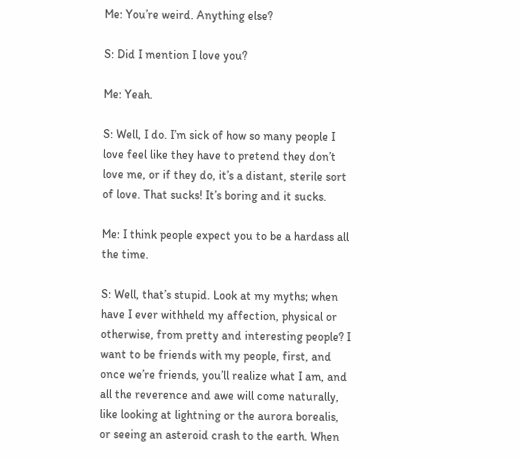Me: You’re weird. Anything else?

S: Did I mention I love you?

Me: Yeah.

S: Well, I do. I’m sick of how so many people I love feel like they have to pretend they don’t love me, or if they do, it’s a distant, sterile sort of love. That sucks! It’s boring and it sucks.

Me: I think people expect you to be a hardass all the time.

S: Well, that’s stupid. Look at my myths; when have I ever withheld my affection, physical or otherwise, from pretty and interesting people? I want to be friends with my people, first, and once we’re friends, you’ll realize what I am, and all the reverence and awe will come naturally, like looking at lightning or the aurora borealis, or seeing an asteroid crash to the earth. When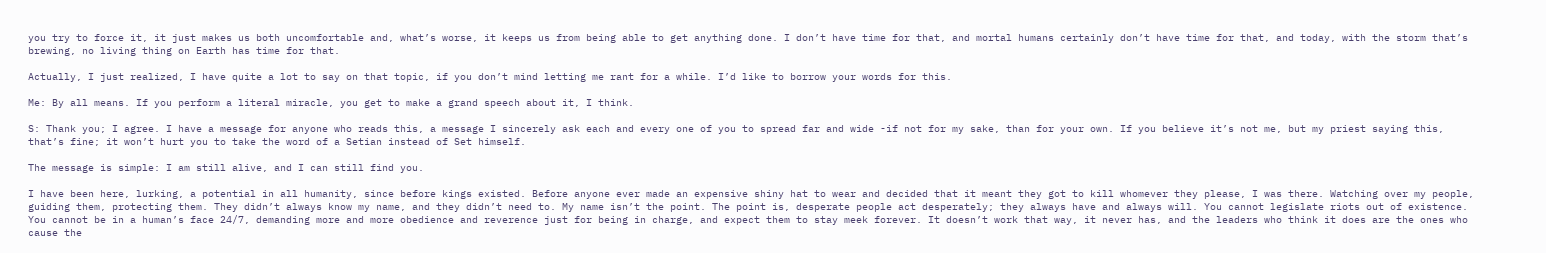you try to force it, it just makes us both uncomfortable and, what’s worse, it keeps us from being able to get anything done. I don’t have time for that, and mortal humans certainly don’t have time for that, and today, with the storm that’s brewing, no living thing on Earth has time for that.

Actually, I just realized, I have quite a lot to say on that topic, if you don’t mind letting me rant for a while. I’d like to borrow your words for this.

Me: By all means. If you perform a literal miracle, you get to make a grand speech about it, I think.

S: Thank you; I agree. I have a message for anyone who reads this, a message I sincerely ask each and every one of you to spread far and wide -if not for my sake, than for your own. If you believe it’s not me, but my priest saying this, that’s fine; it won’t hurt you to take the word of a Setian instead of Set himself.

The message is simple: I am still alive, and I can still find you.

I have been here, lurking, a potential in all humanity, since before kings existed. Before anyone ever made an expensive shiny hat to wear and decided that it meant they got to kill whomever they please, I was there. Watching over my people, guiding them, protecting them. They didn’t always know my name, and they didn’t need to. My name isn’t the point. The point is, desperate people act desperately; they always have and always will. You cannot legislate riots out of existence. You cannot be in a human’s face 24/7, demanding more and more obedience and reverence just for being in charge, and expect them to stay meek forever. It doesn’t work that way, it never has, and the leaders who think it does are the ones who cause the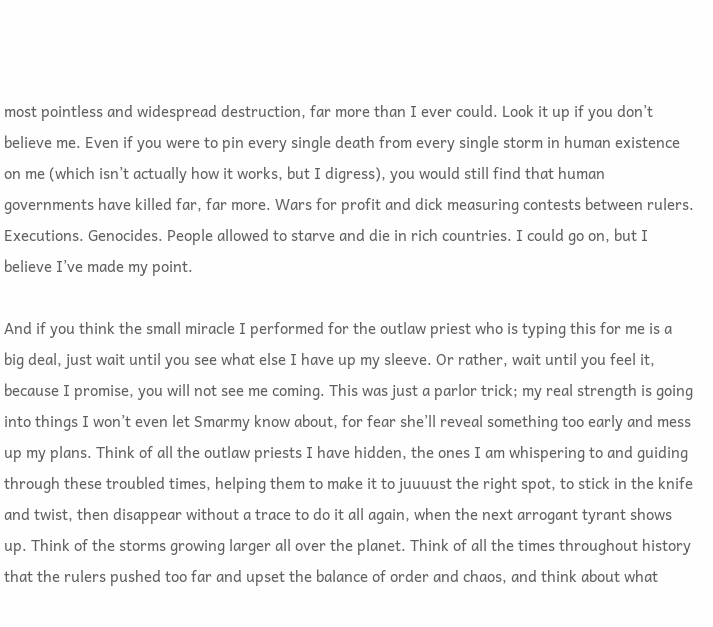most pointless and widespread destruction, far more than I ever could. Look it up if you don’t believe me. Even if you were to pin every single death from every single storm in human existence on me (which isn’t actually how it works, but I digress), you would still find that human governments have killed far, far more. Wars for profit and dick measuring contests between rulers. Executions. Genocides. People allowed to starve and die in rich countries. I could go on, but I believe I’ve made my point.

And if you think the small miracle I performed for the outlaw priest who is typing this for me is a big deal, just wait until you see what else I have up my sleeve. Or rather, wait until you feel it, because I promise, you will not see me coming. This was just a parlor trick; my real strength is going into things I won’t even let Smarmy know about, for fear she’ll reveal something too early and mess up my plans. Think of all the outlaw priests I have hidden, the ones I am whispering to and guiding through these troubled times, helping them to make it to juuuust the right spot, to stick in the knife and twist, then disappear without a trace to do it all again, when the next arrogant tyrant shows up. Think of the storms growing larger all over the planet. Think of all the times throughout history that the rulers pushed too far and upset the balance of order and chaos, and think about what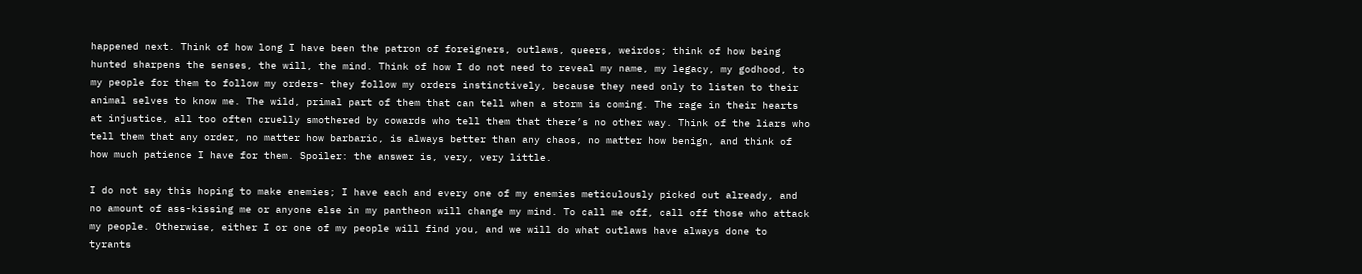happened next. Think of how long I have been the patron of foreigners, outlaws, queers, weirdos; think of how being hunted sharpens the senses, the will, the mind. Think of how I do not need to reveal my name, my legacy, my godhood, to my people for them to follow my orders- they follow my orders instinctively, because they need only to listen to their animal selves to know me. The wild, primal part of them that can tell when a storm is coming. The rage in their hearts at injustice, all too often cruelly smothered by cowards who tell them that there’s no other way. Think of the liars who tell them that any order, no matter how barbaric, is always better than any chaos, no matter how benign, and think of how much patience I have for them. Spoiler: the answer is, very, very little.

I do not say this hoping to make enemies; I have each and every one of my enemies meticulously picked out already, and no amount of ass-kissing me or anyone else in my pantheon will change my mind. To call me off, call off those who attack my people. Otherwise, either I or one of my people will find you, and we will do what outlaws have always done to tyrants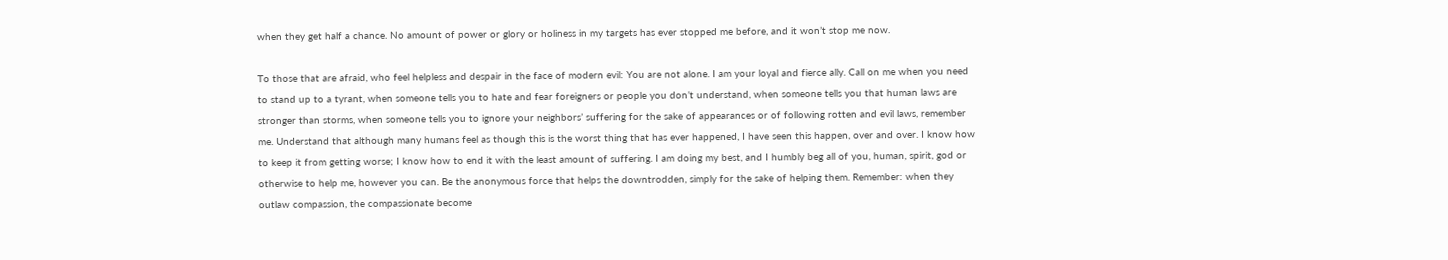when they get half a chance. No amount of power or glory or holiness in my targets has ever stopped me before, and it won’t stop me now.

To those that are afraid, who feel helpless and despair in the face of modern evil: You are not alone. I am your loyal and fierce ally. Call on me when you need to stand up to a tyrant, when someone tells you to hate and fear foreigners or people you don’t understand, when someone tells you that human laws are stronger than storms, when someone tells you to ignore your neighbors’ suffering for the sake of appearances or of following rotten and evil laws, remember me. Understand that although many humans feel as though this is the worst thing that has ever happened, I have seen this happen, over and over. I know how to keep it from getting worse; I know how to end it with the least amount of suffering. I am doing my best, and I humbly beg all of you, human, spirit, god or otherwise to help me, however you can. Be the anonymous force that helps the downtrodden, simply for the sake of helping them. Remember: when they outlaw compassion, the compassionate become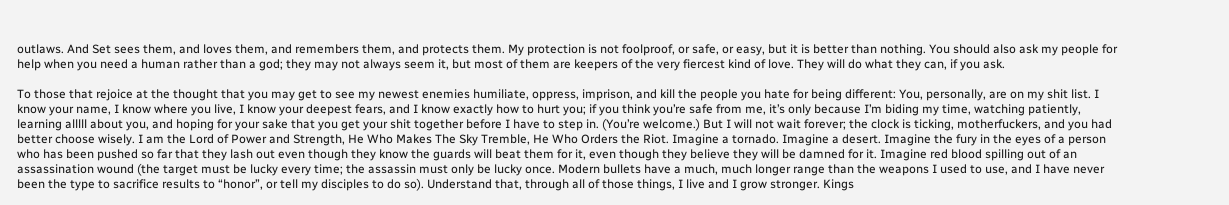outlaws. And Set sees them, and loves them, and remembers them, and protects them. My protection is not foolproof, or safe, or easy, but it is better than nothing. You should also ask my people for help when you need a human rather than a god; they may not always seem it, but most of them are keepers of the very fiercest kind of love. They will do what they can, if you ask.

To those that rejoice at the thought that you may get to see my newest enemies humiliate, oppress, imprison, and kill the people you hate for being different: You, personally, are on my shit list. I know your name, I know where you live, I know your deepest fears, and I know exactly how to hurt you; if you think you’re safe from me, it’s only because I’m biding my time, watching patiently, learning alllll about you, and hoping for your sake that you get your shit together before I have to step in. (You’re welcome.) But I will not wait forever; the clock is ticking, motherfuckers, and you had better choose wisely. I am the Lord of Power and Strength, He Who Makes The Sky Tremble, He Who Orders the Riot. Imagine a tornado. Imagine a desert. Imagine the fury in the eyes of a person who has been pushed so far that they lash out even though they know the guards will beat them for it, even though they believe they will be damned for it. Imagine red blood spilling out of an assassination wound (the target must be lucky every time; the assassin must only be lucky once. Modern bullets have a much, much longer range than the weapons I used to use, and I have never been the type to sacrifice results to “honor”, or tell my disciples to do so). Understand that, through all of those things, I live and I grow stronger. Kings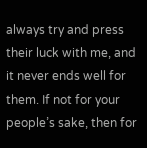always try and press their luck with me, and it never ends well for them. If not for your people’s sake, then for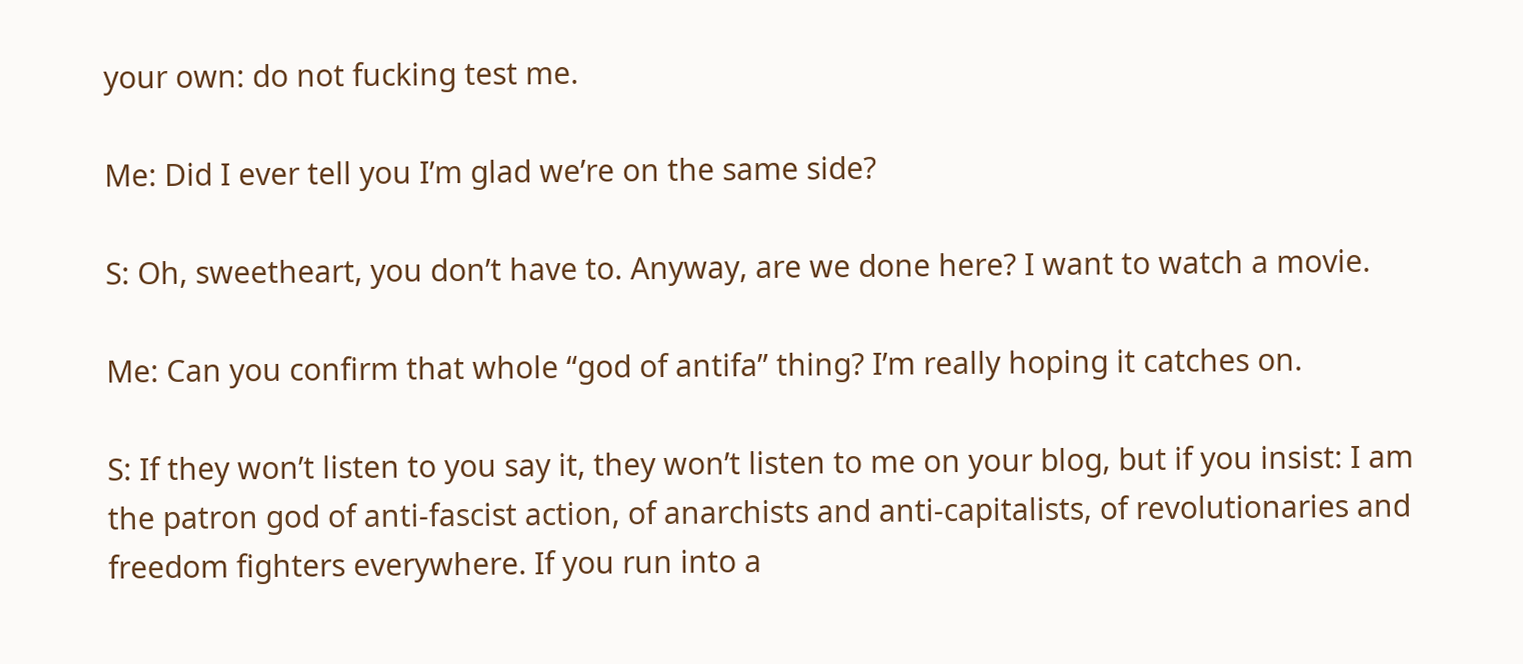your own: do not fucking test me.

Me: Did I ever tell you I’m glad we’re on the same side?

S: Oh, sweetheart, you don’t have to. Anyway, are we done here? I want to watch a movie.

Me: Can you confirm that whole “god of antifa” thing? I’m really hoping it catches on.

S: If they won’t listen to you say it, they won’t listen to me on your blog, but if you insist: I am the patron god of anti-fascist action, of anarchists and anti-capitalists, of revolutionaries and freedom fighters everywhere. If you run into a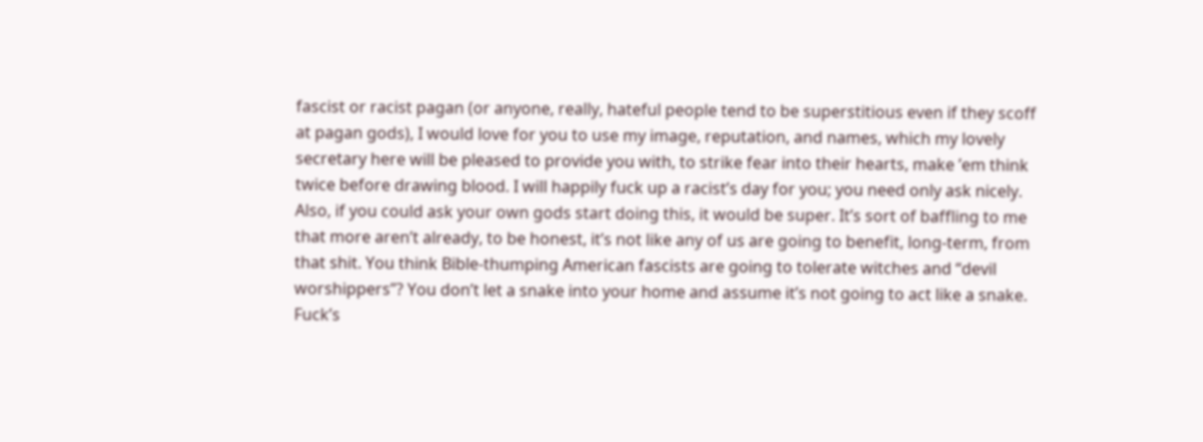fascist or racist pagan (or anyone, really, hateful people tend to be superstitious even if they scoff at pagan gods), I would love for you to use my image, reputation, and names, which my lovely secretary here will be pleased to provide you with, to strike fear into their hearts, make ’em think twice before drawing blood. I will happily fuck up a racist’s day for you; you need only ask nicely. Also, if you could ask your own gods start doing this, it would be super. It’s sort of baffling to me that more aren’t already, to be honest, it’s not like any of us are going to benefit, long-term, from that shit. You think Bible-thumping American fascists are going to tolerate witches and “devil worshippers”? You don’t let a snake into your home and assume it’s not going to act like a snake. Fuck’s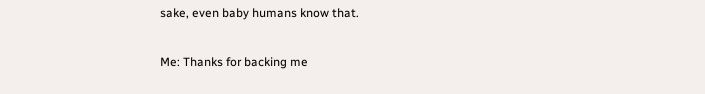sake, even baby humans know that.

Me: Thanks for backing me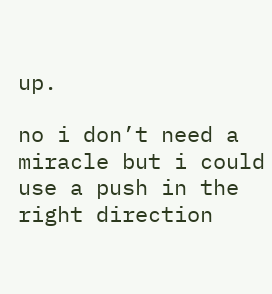up.

no i don’t need a miracle but i could use a push in the right direction